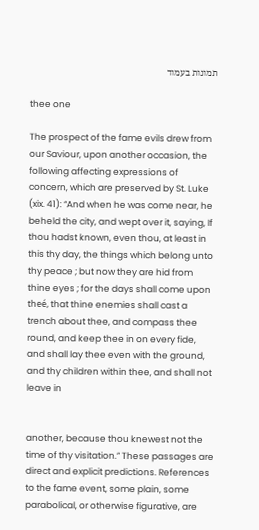תמונות בעמוד

thee one

The prospect of the fame evils drew from our Saviour, upon another occasion, the following affecting expressions of concern, which are preserved by St. Luke (xix. 41): “And when he was come near, he beheld the city, and wept over it, saying, If thou hadst known, even thou, at least in this thy day, the things which belong unto thy peace ; but now they are hid from thine eyes ; for the days shall come upon theé, that thine enemies shall cast a trench about thee, and compass thee round, and keep thee in on every fide, and shall lay thee even with the ground, and thy children within thee, and shall not leave in


another, because thou knewest not the time of thy visitation.” These passages are direct and explicit predictions. References to the fame event, some plain, some parabolical, or otherwise figurative, are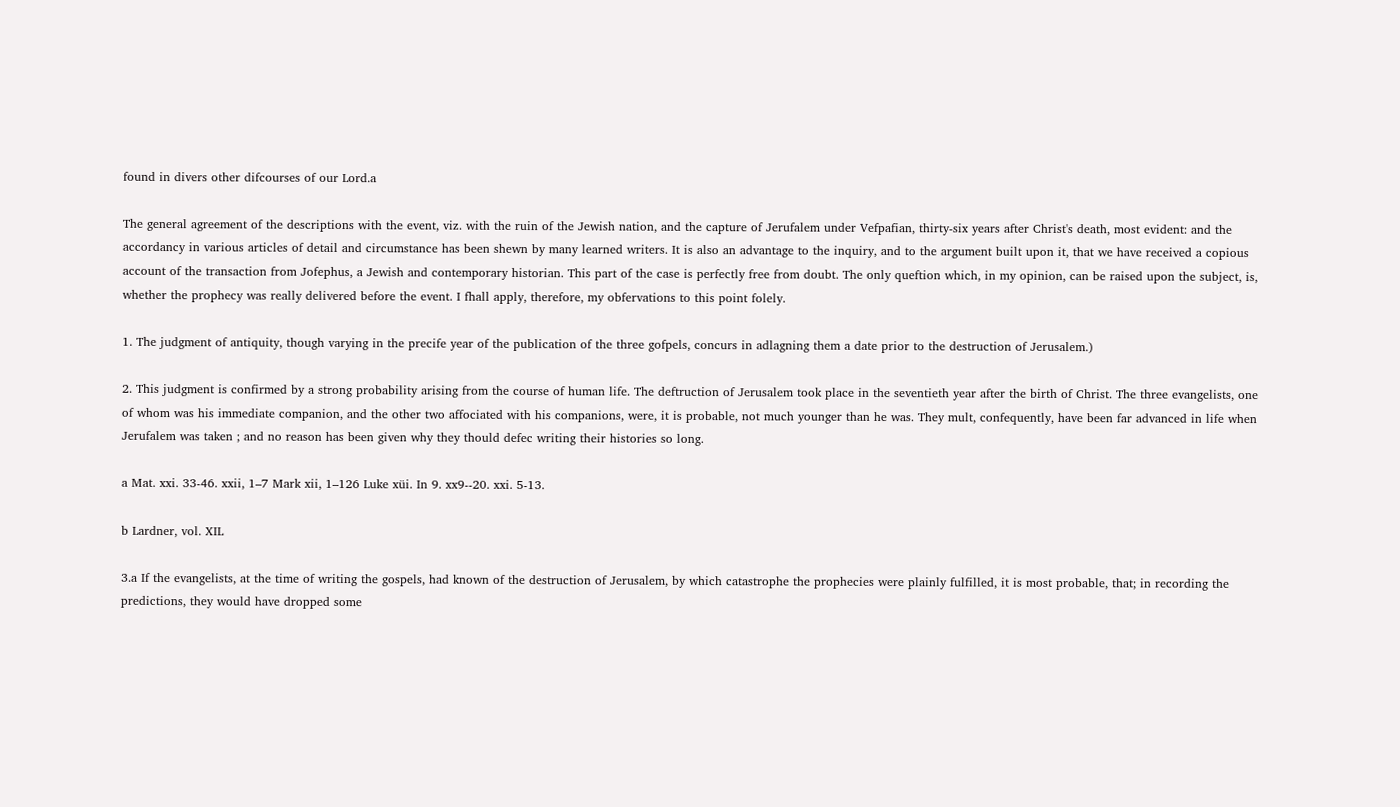found in divers other difcourses of our Lord.a

The general agreement of the descriptions with the event, viz. with the ruin of the Jewish nation, and the capture of Jerufalem under Vefpafian, thirty-six years after Christ's death, most evident: and the accordancy in various articles of detail and circumstance has been shewn by many learned writers. It is also an advantage to the inquiry, and to the argument built upon it, that we have received a copious account of the transaction from Jofephus, a Jewish and contemporary historian. This part of the case is perfectly free from doubt. The only queftion which, in my opinion, can be raised upon the subject, is, whether the prophecy was really delivered before the event. I fhall apply, therefore, my obfervations to this point folely.

1. The judgment of antiquity, though varying in the precife year of the publication of the three gofpels, concurs in adlagning them a date prior to the destruction of Jerusalem.)

2. This judgment is confirmed by a strong probability arising from the course of human life. The deftruction of Jerusalem took place in the seventieth year after the birth of Christ. The three evangelists, one of whom was his immediate companion, and the other two affociated with his companions, were, it is probable, not much younger than he was. They mult, confequently, have been far advanced in life when Jerufalem was taken ; and no reason has been given why they thould defec writing their histories so long.

a Mat. xxi. 33-46. xxii, 1–7 Mark xii, 1–126 Luke xüi. In 9. xx9--20. xxi. 5-13.

b Lardner, vol. XIL

3.a If the evangelists, at the time of writing the gospels, had known of the destruction of Jerusalem, by which catastrophe the prophecies were plainly fulfilled, it is most probable, that; in recording the predictions, they would have dropped some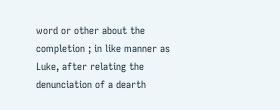word or other about the completion ; in like manner as Luke, after relating the denunciation of a dearth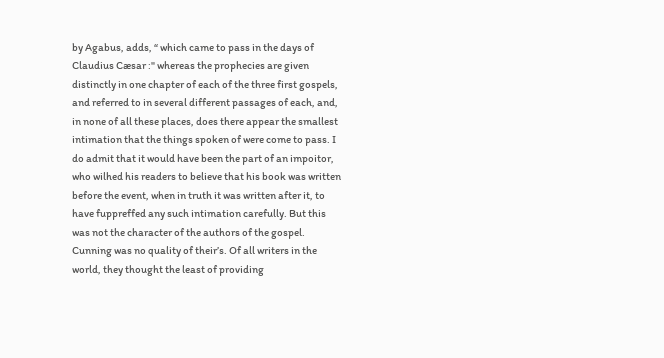by Agabus, adds, “ which came to pass in the days of Claudius Cæsar :" whereas the prophecies are given distinctly in one chapter of each of the three first gospels, and referred to in several different passages of each, and, in none of all these places, does there appear the smallest intimation that the things spoken of were come to pass. I do admit that it would have been the part of an impoitor, who wilhed his readers to believe that his book was written before the event, when in truth it was written after it, to have fuppreffed any such intimation carefully. But this was not the character of the authors of the gospel. Cunning was no quality of their’s. Of all writers in the world, they thought the least of providing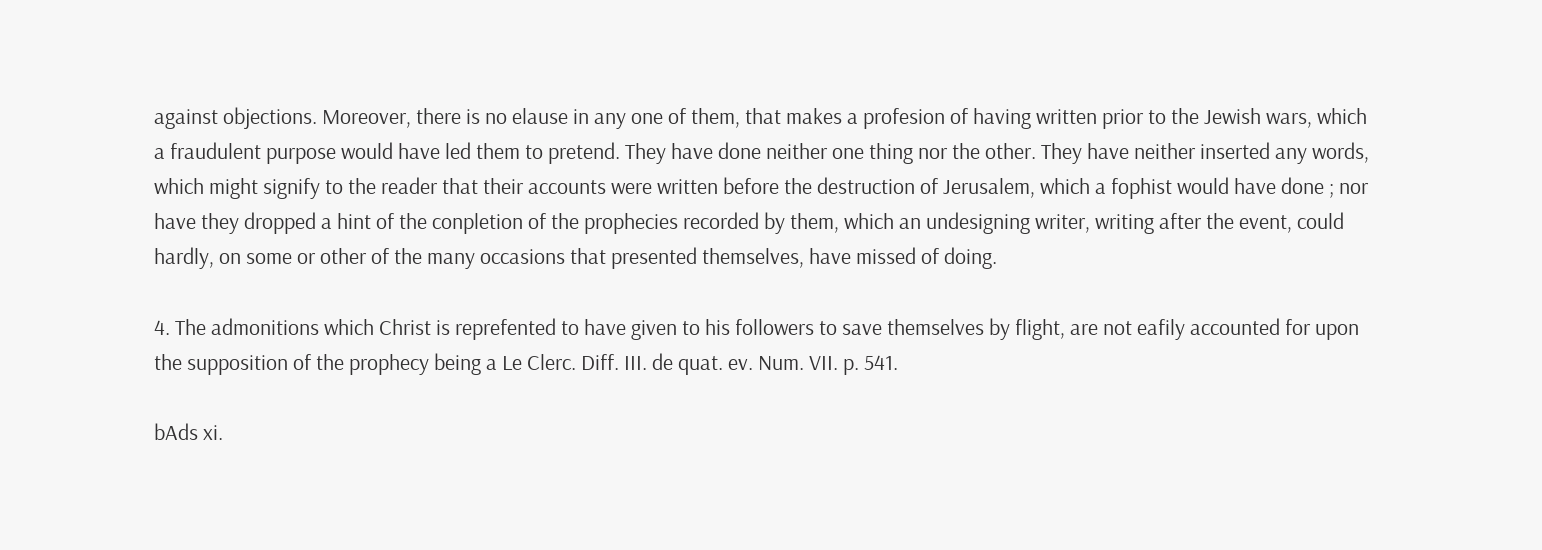against objections. Moreover, there is no elause in any one of them, that makes a profesion of having written prior to the Jewish wars, which a fraudulent purpose would have led them to pretend. They have done neither one thing nor the other. They have neither inserted any words, which might signify to the reader that their accounts were written before the destruction of Jerusalem, which a fophist would have done ; nor have they dropped a hint of the conpletion of the prophecies recorded by them, which an undesigning writer, writing after the event, could hardly, on some or other of the many occasions that presented themselves, have missed of doing.

4. The admonitions which Christ is reprefented to have given to his followers to save themselves by flight, are not eafily accounted for upon the supposition of the prophecy being a Le Clerc. Diff. III. de quat. ev. Num. VII. p. 541.

bAds xi.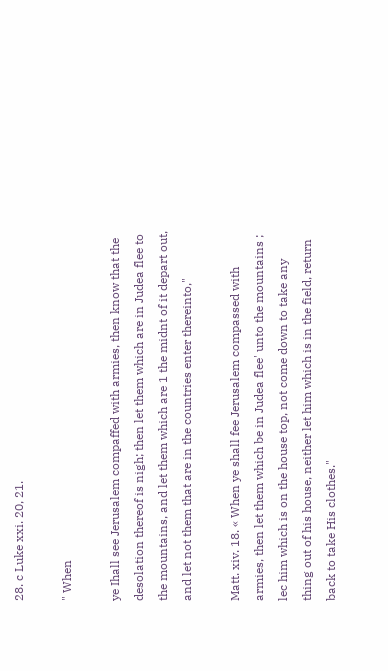28. c Luke xxi. 20, 21.

" When

ye Ihall see Jerusalem compaffed with armies, then know that the desolation thereof is nigh; then let them which are in Judea flee to the mountains, and let them which are 1 the midnt of it depart out, and let not them that are in the countries enter thereinto,"

Matt. xiv. 18. « When ye shall fee Jerusalem compassed with armies, then let them which be in Judea flee' unto the mountains ; lec him which is on the house top, not come down to take any thing out of his house, neither let him which is in the field, return back to take His clothes."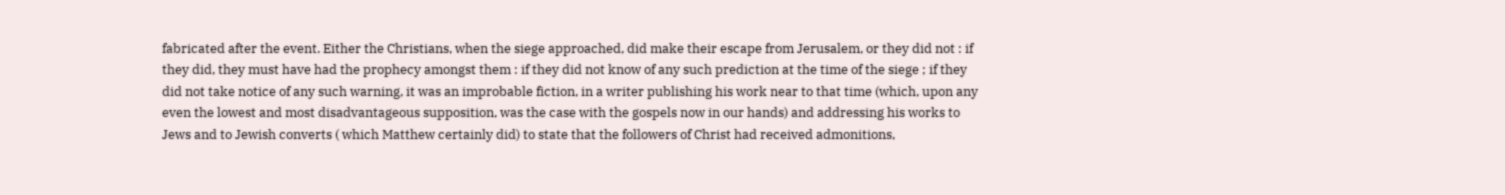fabricated after the event. Either the Christians, when the siege approached, did make their escape from Jerusalem, or they did not : if they did, they must have had the prophecy amongst them : if they did not know of any such prediction at the time of the siege ; if they did not take notice of any such warning, it was an improbable fiction, in a writer publishing his work near to that time (which, upon any even the lowest and most disadvantageous supposition, was the case with the gospels now in our hands) and addressing his works to Jews and to Jewish converts ( which Matthew certainly did) to state that the followers of Christ had received admonitions,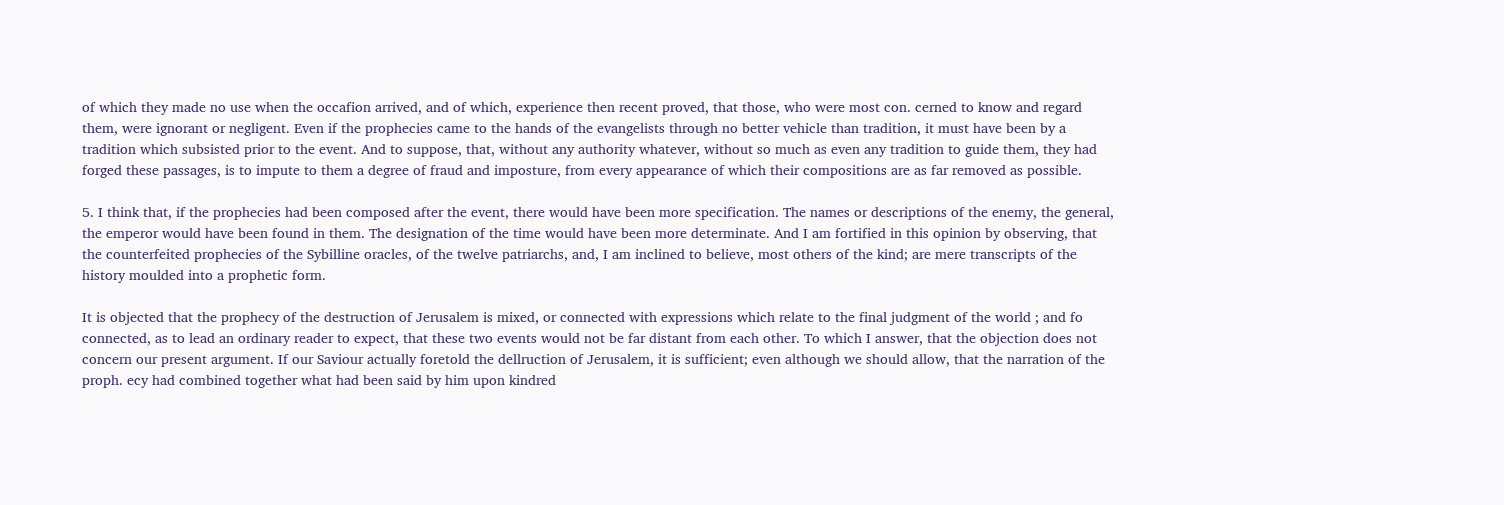of which they made no use when the occafion arrived, and of which, experience then recent proved, that those, who were most con. cerned to know and regard them, were ignorant or negligent. Even if the prophecies came to the hands of the evangelists through no better vehicle than tradition, it must have been by a tradition which subsisted prior to the event. And to suppose, that, without any authority whatever, without so much as even any tradition to guide them, they had forged these passages, is to impute to them a degree of fraud and imposture, from every appearance of which their compositions are as far removed as possible.

5. I think that, if the prophecies had been composed after the event, there would have been more specification. The names or descriptions of the enemy, the general, the emperor would have been found in them. The designation of the time would have been more determinate. And I am fortified in this opinion by observing, that the counterfeited prophecies of the Sybilline oracles, of the twelve patriarchs, and, I am inclined to believe, most others of the kind; are mere transcripts of the history moulded into a prophetic form.

It is objected that the prophecy of the destruction of Jerusalem is mixed, or connected with expressions which relate to the final judgment of the world ; and fo connected, as to lead an ordinary reader to expect, that these two events would not be far distant from each other. To which I answer, that the objection does not concern our present argument. If our Saviour actually foretold the dellruction of Jerusalem, it is sufficient; even although we should allow, that the narration of the proph. ecy had combined together what had been said by him upon kindred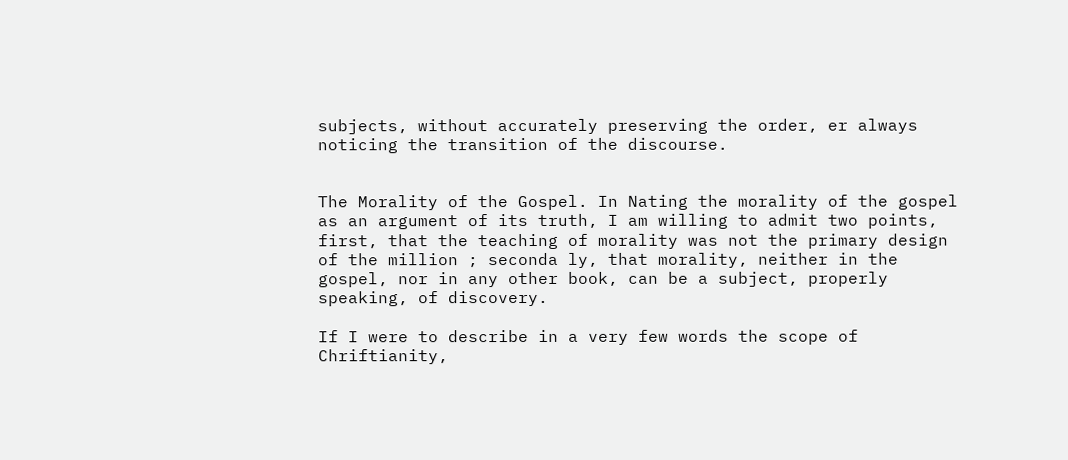subjects, without accurately preserving the order, er always noticing the transition of the discourse.


The Morality of the Gospel. In Nating the morality of the gospel as an argument of its truth, I am willing to admit two points, first, that the teaching of morality was not the primary design of the million ; seconda ly, that morality, neither in the gospel, nor in any other book, can be a subject, properly speaking, of discovery.

If I were to describe in a very few words the scope of Chriftianity,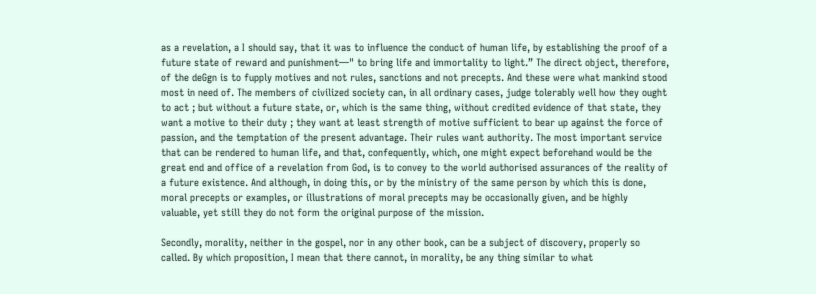as a revelation, a I should say, that it was to influence the conduct of human life, by establishing the proof of a future state of reward and punishment—" to bring life and immortality to light.” The direct object, therefore, of the deGgn is to fupply motives and not rules, sanctions and not precepts. And these were what mankind stood most in need of. The members of civilized society can, in all ordinary cases, judge tolerably well how they ought to act ; but without a future state, or, which is the same thing, without credited evidence of that state, they want a motive to their duty ; they want at least strength of motive sufficient to bear up against the force of passion, and the temptation of the present advantage. Their rules want authority. The most important service that can be rendered to human life, and that, confequently, which, one might expect beforehand would be the great end and office of a revelation from God, is to convey to the world authorised assurances of the reality of a future existence. And although, in doing this, or by the ministry of the same person by which this is done, moral precepts or examples, or illustrations of moral precepts may be occasionally given, and be highly valuable, yet still they do not form the original purpose of the mission.

Secondly, morality, neither in the gospel, nor in any other book, can be a subject of discovery, properly so called. By which proposition, I mean that there cannot, in morality, be any thing similar to what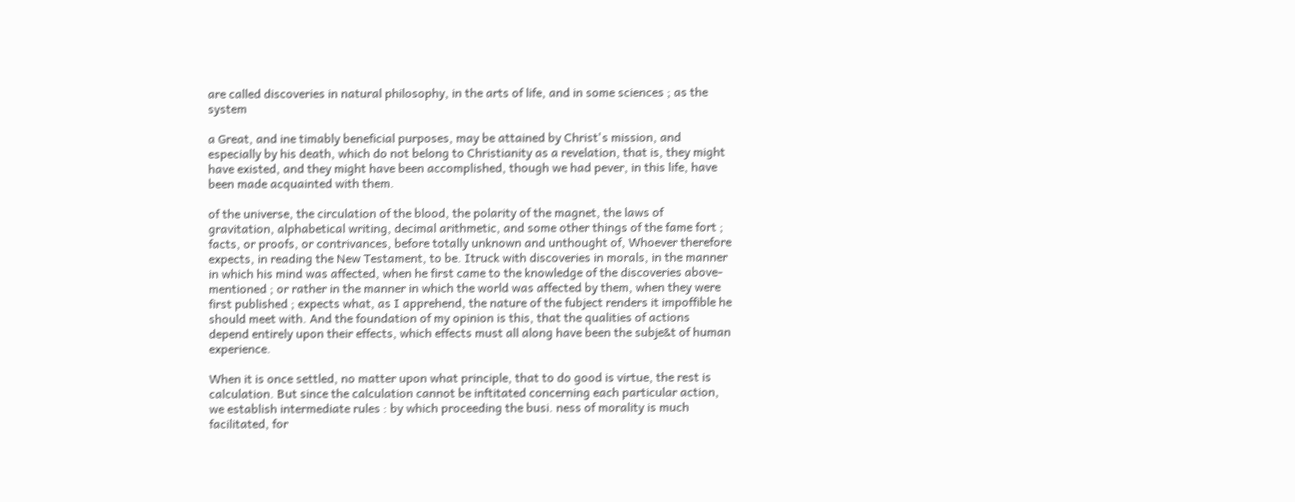are called discoveries in natural philosophy, in the arts of life, and in some sciences ; as the system

a Great, and ine timably beneficial purposes, may be attained by Christ's mission, and especially by his death, which do not belong to Christianity as a revelation, that is, they might have existed, and they might have been accomplished, though we had pever, in this life, have been made acquainted with them.

of the universe, the circulation of the blood, the polarity of the magnet, the laws of gravitation, alphabetical writing, decimal arithmetic, and some other things of the fame fort ; facts, or proofs, or contrivances, before totally unknown and unthought of, Whoever therefore expects, in reading the New Testament, to be. Itruck with discoveries in morals, in the manner in which his mind was affected, when he first came to the knowledge of the discoveries above-mentioned ; or rather in the manner in which the world was affected by them, when they were first published ; expects what, as I apprehend, the nature of the fubject renders it impoffible he should meet with. And the foundation of my opinion is this, that the qualities of actions depend entirely upon their effects, which effects must all along have been the subje&t of human experience.

When it is once settled, no matter upon what principle, that to do good is virtue, the rest is calculation. But since the calculation cannot be inftitated concerning each particular action, we establish intermediate rules : by which proceeding the busi. ness of morality is much facilitated, for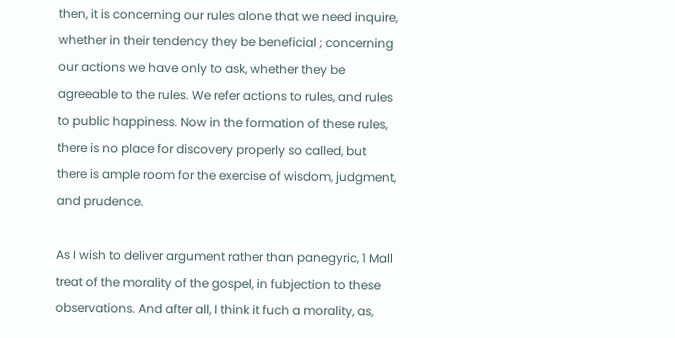then, it is concerning our rules alone that we need inquire, whether in their tendency they be beneficial ; concerning our actions we have only to ask, whether they be agreeable to the rules. We refer actions to rules, and rules to public happiness. Now in the formation of these rules, there is no place for discovery properly so called, but there is ample room for the exercise of wisdom, judgment, and prudence.

As I wish to deliver argument rather than panegyric, 1 Mall treat of the morality of the gospel, in fubjection to these observations. And after all, I think it fuch a morality, as,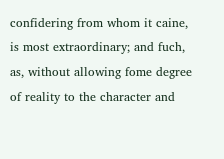confidering from whom it caine, is most extraordinary; and fuch, as, without allowing fome degree of reality to the character and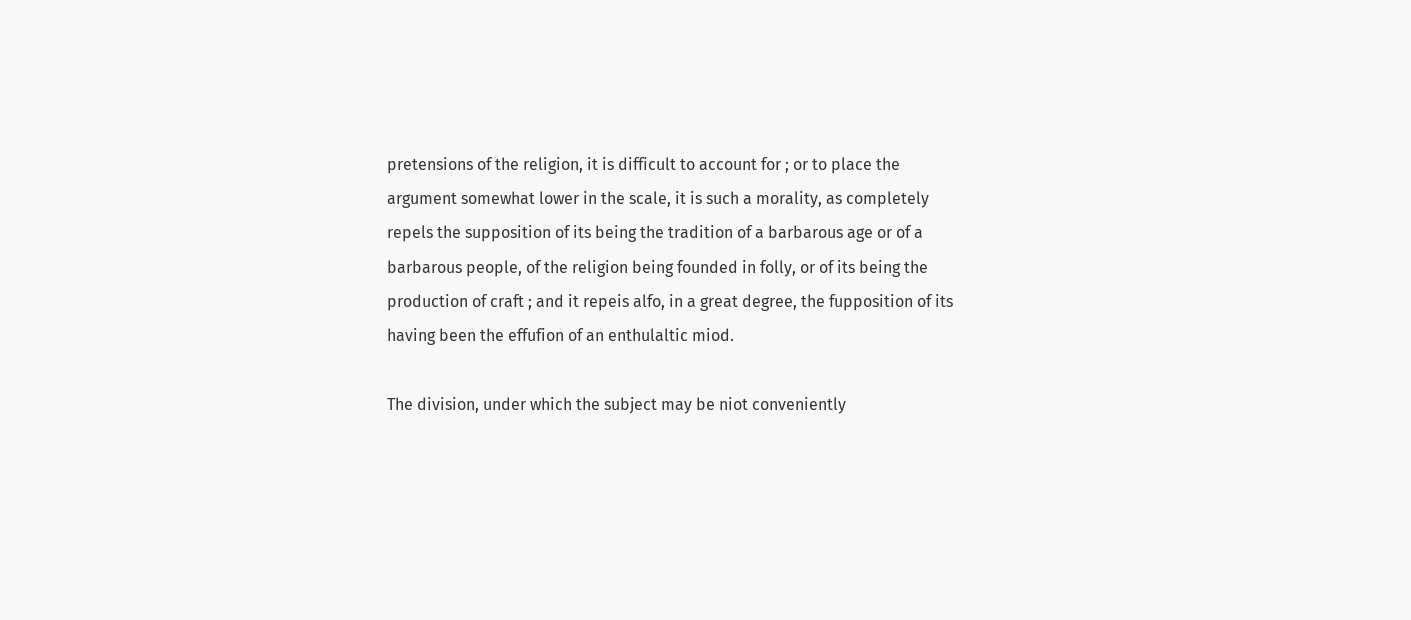pretensions of the religion, it is difficult to account for ; or to place the argument somewhat lower in the scale, it is such a morality, as completely repels the supposition of its being the tradition of a barbarous age or of a barbarous people, of the religion being founded in folly, or of its being the production of craft ; and it repeis alfo, in a great degree, the fupposition of its having been the effufion of an enthulaltic miod.

The division, under which the subject may be niot conveniently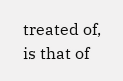treated of, is that of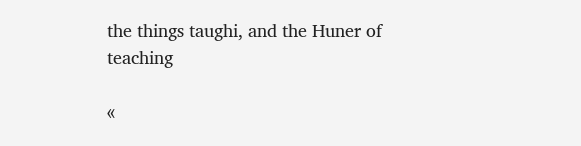the things taughi, and the Huner of teaching

«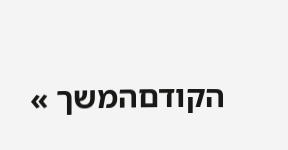הקודםהמשך »